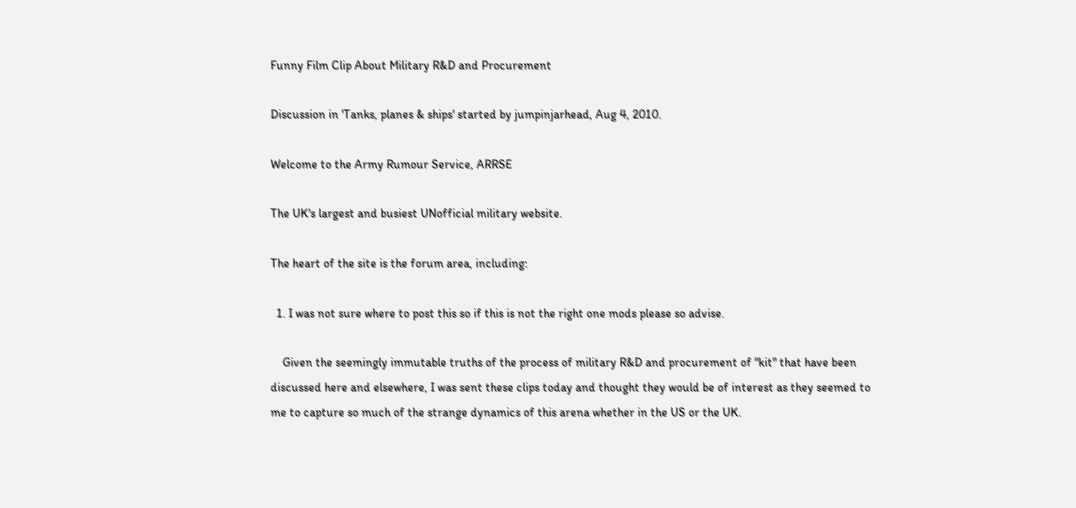Funny Film Clip About Military R&D and Procurement

Discussion in 'Tanks, planes & ships' started by jumpinjarhead, Aug 4, 2010.

Welcome to the Army Rumour Service, ARRSE

The UK's largest and busiest UNofficial military website.

The heart of the site is the forum area, including:

  1. I was not sure where to post this so if this is not the right one mods please so advise.

    Given the seemingly immutable truths of the process of military R&D and procurement of "kit" that have been discussed here and elsewhere, I was sent these clips today and thought they would be of interest as they seemed to me to capture so much of the strange dynamics of this arena whether in the US or the UK.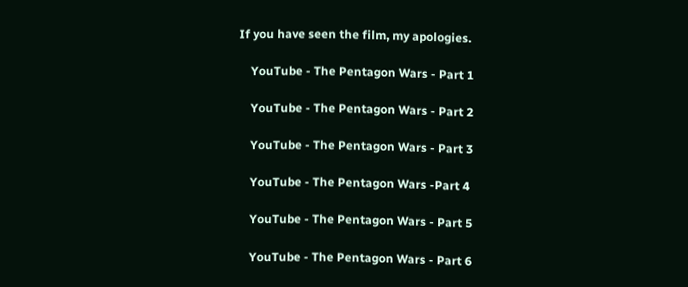If you have seen the film, my apologies.

    YouTube - The Pentagon Wars - Part 1

    YouTube - The Pentagon Wars - Part 2

    YouTube - The Pentagon Wars - Part 3

    YouTube - The Pentagon Wars -Part 4

    YouTube - The Pentagon Wars - Part 5

    YouTube - The Pentagon Wars - Part 6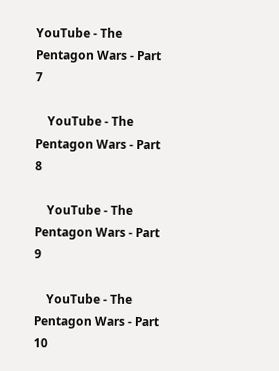YouTube - The Pentagon Wars - Part 7

    YouTube - The Pentagon Wars - Part 8

    YouTube - The Pentagon Wars - Part 9

    YouTube - The Pentagon Wars - Part 10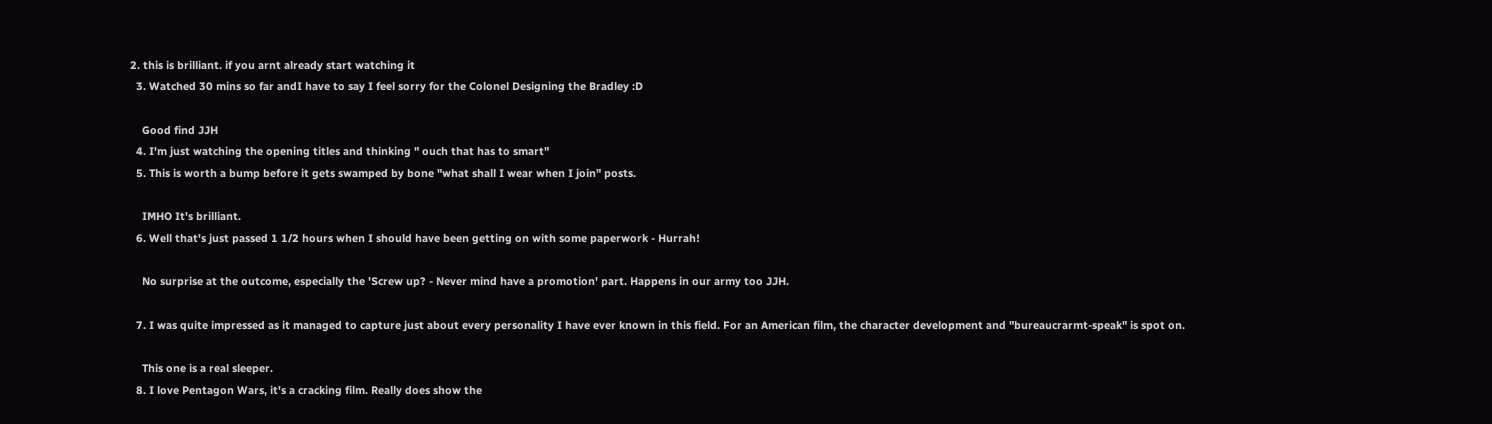2. this is brilliant. if you arnt already start watching it
  3. Watched 30 mins so far andI have to say I feel sorry for the Colonel Designing the Bradley :D

    Good find JJH
  4. I'm just watching the opening titles and thinking " ouch that has to smart"
  5. This is worth a bump before it gets swamped by bone "what shall I wear when I join" posts.

    IMHO It's brilliant.
  6. Well that's just passed 1 1/2 hours when I should have been getting on with some paperwork - Hurrah!

    No surprise at the outcome, especially the 'Screw up? - Never mind have a promotion' part. Happens in our army too JJH.

  7. I was quite impressed as it managed to capture just about every personality I have ever known in this field. For an American film, the character development and "bureaucrarmt-speak" is spot on.

    This one is a real sleeper.
  8. I love Pentagon Wars, it's a cracking film. Really does show the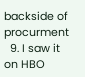backside of procurment
  9. I saw it on HBO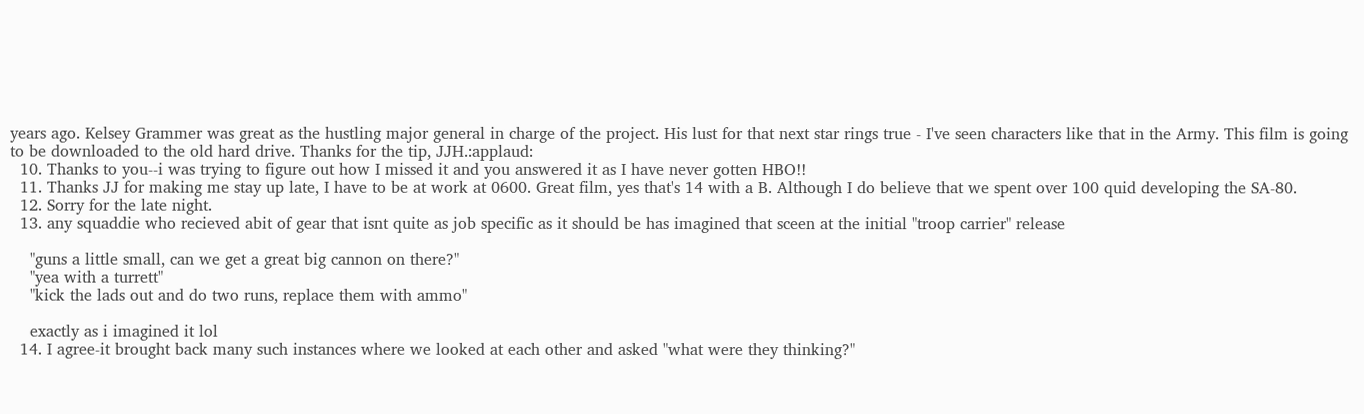years ago. Kelsey Grammer was great as the hustling major general in charge of the project. His lust for that next star rings true - I've seen characters like that in the Army. This film is going to be downloaded to the old hard drive. Thanks for the tip, JJH.:applaud:
  10. Thanks to you--i was trying to figure out how I missed it and you answered it as I have never gotten HBO!!
  11. Thanks JJ for making me stay up late, I have to be at work at 0600. Great film, yes that's 14 with a B. Although I do believe that we spent over 100 quid developing the SA-80.
  12. Sorry for the late night.
  13. any squaddie who recieved abit of gear that isnt quite as job specific as it should be has imagined that sceen at the initial "troop carrier" release

    "guns a little small, can we get a great big cannon on there?"
    "yea with a turrett"
    "kick the lads out and do two runs, replace them with ammo"

    exactly as i imagined it lol
  14. I agree-it brought back many such instances where we looked at each other and asked "what were they thinking?"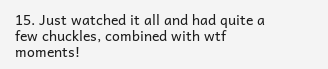15. Just watched it all and had quite a few chuckles, combined with wtf moments!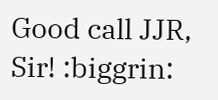Good call JJR, Sir! :biggrin: